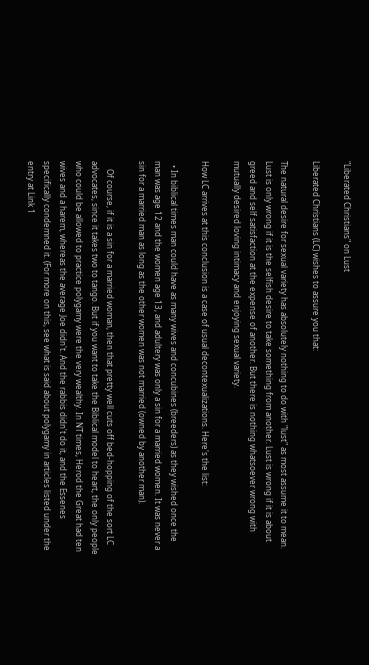"Liberated Christians" on Lust

Liberated Christians (LC) wishes to assure you that:

The natural desire for sexual variety has absolutely nothing to do with "lust" as most assume it to mean. Lust is only wrong if it is the selfish desire to take something from another. Lust is wrong if it is about greed and self satisfaction at the expense of another. But there is nothing whatsoever wrong with mutually desired loving intimacy and enjoying sexual variety.

How LC arrives at this conclusion is a case of usual decontexualizations. Here's the list:

  • In biblical times man could have as many wives and concubines (breeders) as they wished once the man was age 12 and the women age 13, and adultery was only a sin for a married women. It was never a sin for a married man as long as the other women was not married (owned by another man).

    Of course, if it is a sin for a married woman, then that pretty well cuts off bed-hopping of the sort LC advocates, since it takes two to tango. But if you want to take the Biblical model to heart, the only people who could be allowed to practice polygamy were the very wealthy. In NT times, Herod the Great had ten wives and a harem, whereas the average Joe didn't. And the rabbis didn't do it, and the Essenes specifically condemned it. (For more on this, see what is said about polygamy in articles listed under the entry at Link 1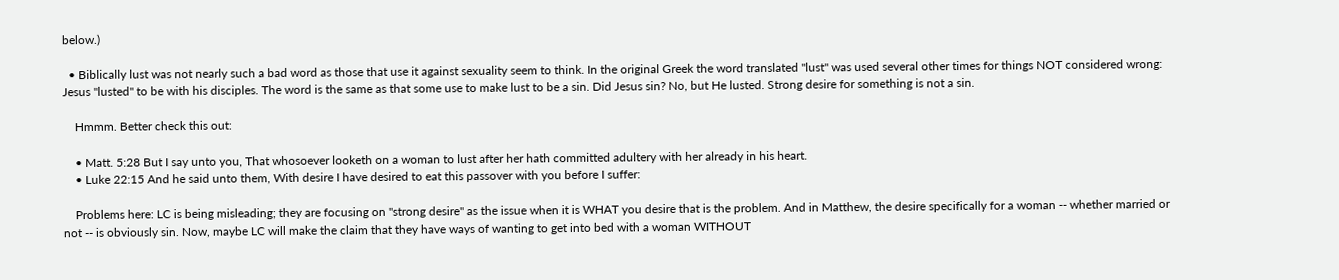below.)

  • Biblically lust was not nearly such a bad word as those that use it against sexuality seem to think. In the original Greek the word translated "lust" was used several other times for things NOT considered wrong: Jesus "lusted" to be with his disciples. The word is the same as that some use to make lust to be a sin. Did Jesus sin? No, but He lusted. Strong desire for something is not a sin.

    Hmmm. Better check this out:

    • Matt. 5:28 But I say unto you, That whosoever looketh on a woman to lust after her hath committed adultery with her already in his heart.
    • Luke 22:15 And he said unto them, With desire I have desired to eat this passover with you before I suffer:

    Problems here: LC is being misleading; they are focusing on "strong desire" as the issue when it is WHAT you desire that is the problem. And in Matthew, the desire specifically for a woman -- whether married or not -- is obviously sin. Now, maybe LC will make the claim that they have ways of wanting to get into bed with a woman WITHOUT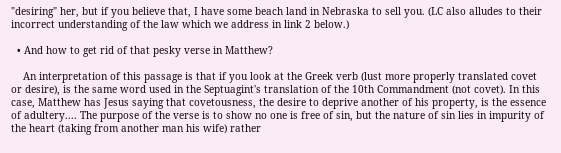"desiring" her, but if you believe that, I have some beach land in Nebraska to sell you. (LC also alludes to their incorrect understanding of the law which we address in link 2 below.)

  • And how to get rid of that pesky verse in Matthew?

    An interpretation of this passage is that if you look at the Greek verb (lust more properly translated covet or desire), is the same word used in the Septuagint's translation of the 10th Commandment (not covet). In this case, Matthew has Jesus saying that covetousness, the desire to deprive another of his property, is the essence of adultery.... The purpose of the verse is to show no one is free of sin, but the nature of sin lies in impurity of the heart (taking from another man his wife) rather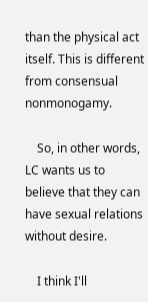than the physical act itself. This is different from consensual nonmonogamy.

    So, in other words, LC wants us to believe that they can have sexual relations without desire.

    I think I'll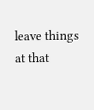leave things at that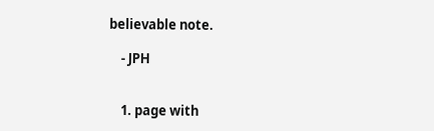believable note.

    - JPH


    1. page with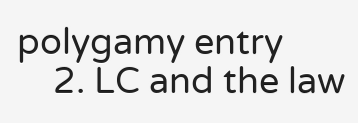polygamy entry
    2. LC and the law